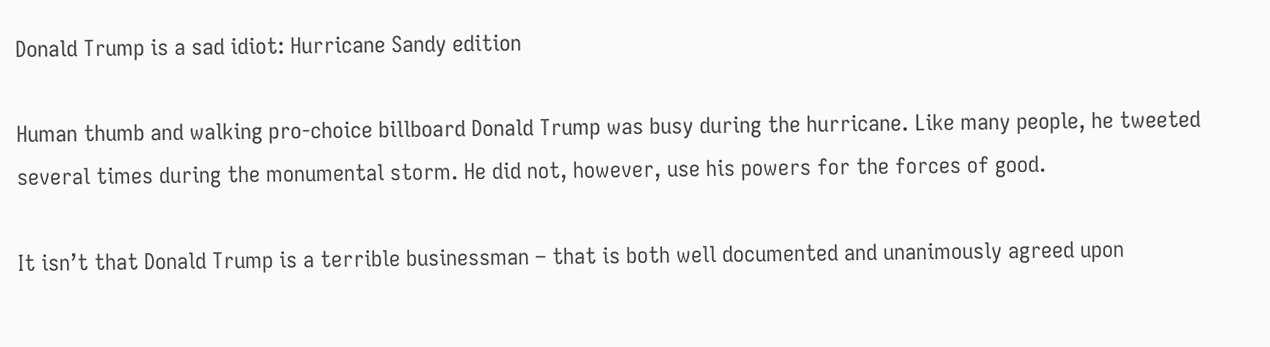Donald Trump is a sad idiot: Hurricane Sandy edition

Human thumb and walking pro-choice billboard Donald Trump was busy during the hurricane. Like many people, he tweeted several times during the monumental storm. He did not, however, use his powers for the forces of good.

It isn’t that Donald Trump is a terrible businessman – that is both well documented and unanimously agreed upon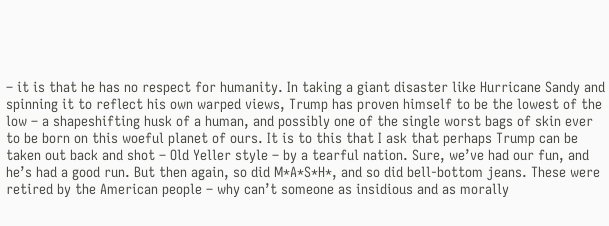– it is that he has no respect for humanity. In taking a giant disaster like Hurricane Sandy and spinning it to reflect his own warped views, Trump has proven himself to be the lowest of the low – a shapeshifting husk of a human, and possibly one of the single worst bags of skin ever to be born on this woeful planet of ours. It is to this that I ask that perhaps Trump can be taken out back and shot – Old Yeller style – by a tearful nation. Sure, we’ve had our fun, and he’s had a good run. But then again, so did M*A*S*H*, and so did bell-bottom jeans. These were retired by the American people – why can’t someone as insidious and as morally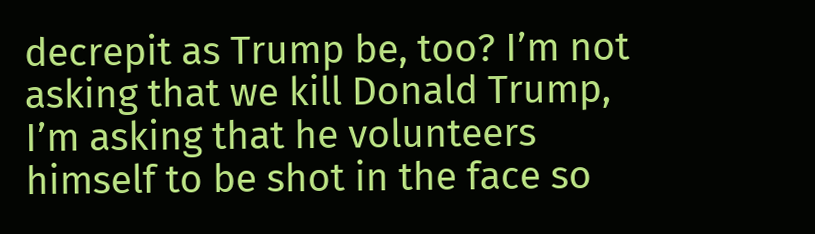decrepit as Trump be, too? I’m not asking that we kill Donald Trump, I’m asking that he volunteers himself to be shot in the face so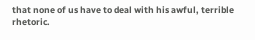that none of us have to deal with his awful, terrible rhetoric.